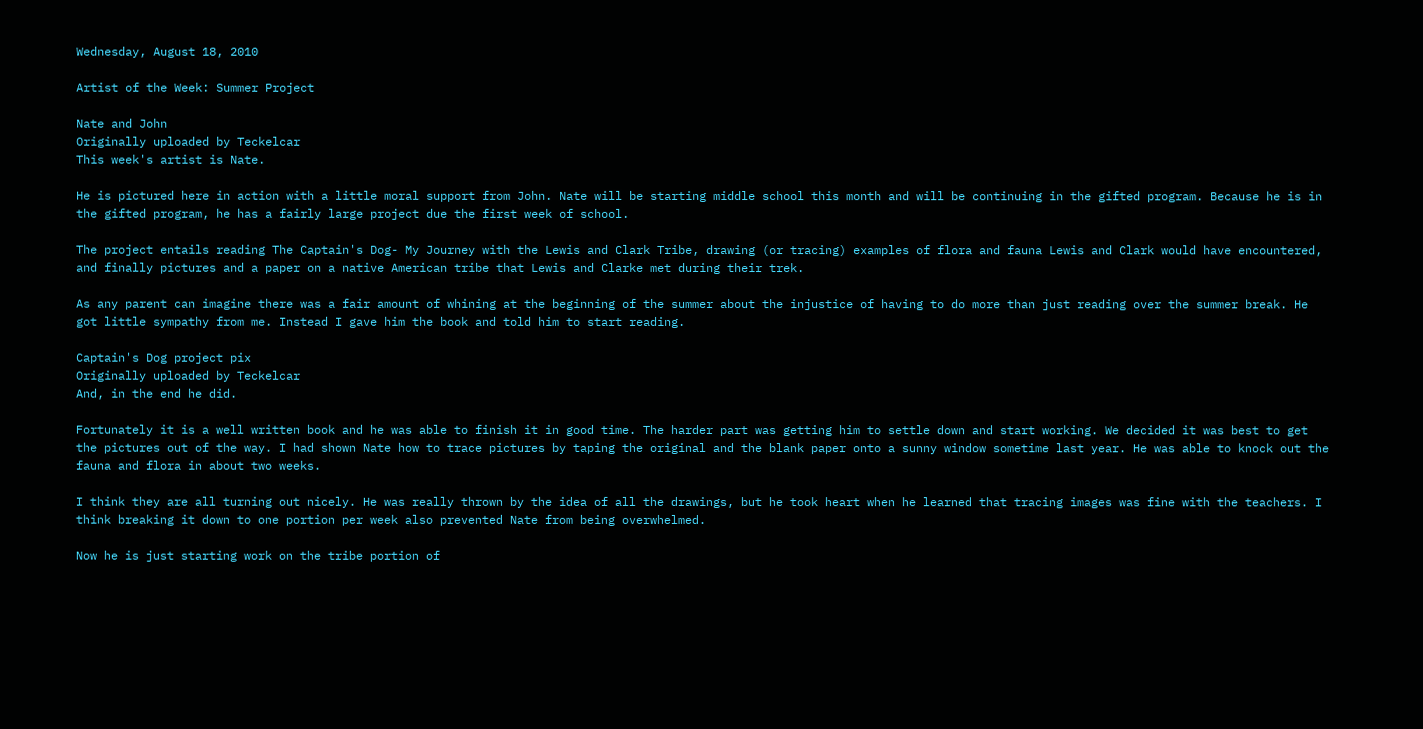Wednesday, August 18, 2010

Artist of the Week: Summer Project

Nate and John
Originally uploaded by Teckelcar
This week's artist is Nate.

He is pictured here in action with a little moral support from John. Nate will be starting middle school this month and will be continuing in the gifted program. Because he is in the gifted program, he has a fairly large project due the first week of school.

The project entails reading The Captain's Dog- My Journey with the Lewis and Clark Tribe, drawing (or tracing) examples of flora and fauna Lewis and Clark would have encountered, and finally pictures and a paper on a native American tribe that Lewis and Clarke met during their trek.

As any parent can imagine there was a fair amount of whining at the beginning of the summer about the injustice of having to do more than just reading over the summer break. He got little sympathy from me. Instead I gave him the book and told him to start reading.

Captain's Dog project pix
Originally uploaded by Teckelcar
And, in the end he did.

Fortunately it is a well written book and he was able to finish it in good time. The harder part was getting him to settle down and start working. We decided it was best to get the pictures out of the way. I had shown Nate how to trace pictures by taping the original and the blank paper onto a sunny window sometime last year. He was able to knock out the fauna and flora in about two weeks.

I think they are all turning out nicely. He was really thrown by the idea of all the drawings, but he took heart when he learned that tracing images was fine with the teachers. I think breaking it down to one portion per week also prevented Nate from being overwhelmed.

Now he is just starting work on the tribe portion of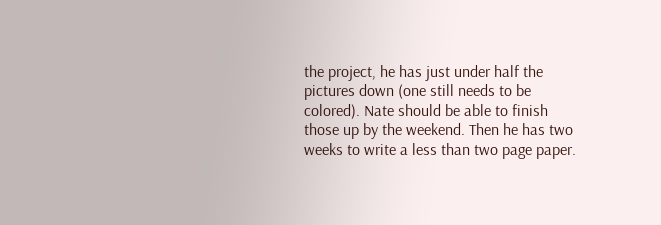the project, he has just under half the pictures down (one still needs to be colored). Nate should be able to finish those up by the weekend. Then he has two weeks to write a less than two page paper.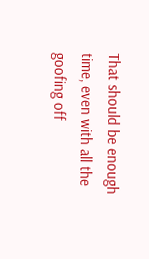That should be enough time, even with all the goofing off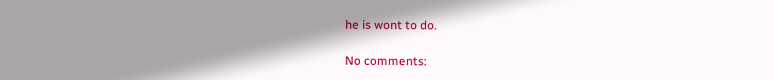he is wont to do.

No comments: